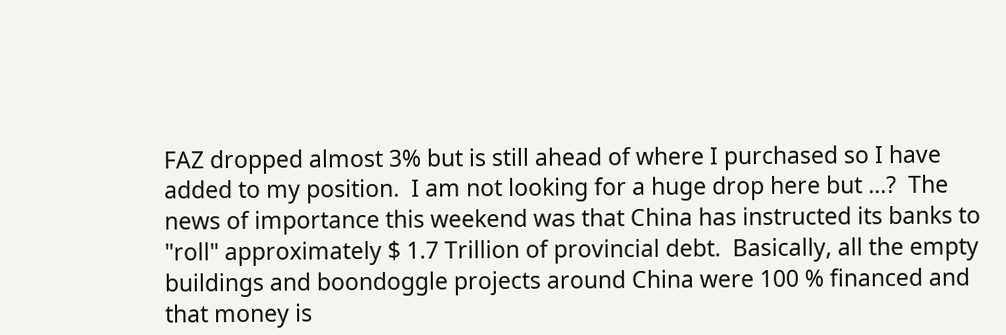FAZ dropped almost 3% but is still ahead of where I purchased so I have added to my position.  I am not looking for a huge drop here but ...?  The news of importance this weekend was that China has instructed its banks to "roll" approximately $ 1.7 Trillion of provincial debt.  Basically, all the empty buildings and boondoggle projects around China were 100 % financed and that money is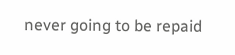never going to be repaid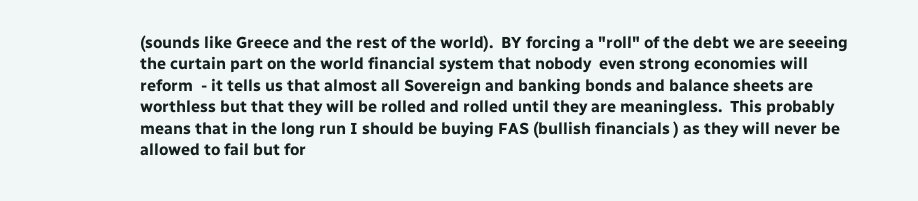(sounds like Greece and the rest of the world).  BY forcing a "roll" of the debt we are seeeing the curtain part on the world financial system that nobody  even strong economies will reform  - it tells us that almost all Sovereign and banking bonds and balance sheets are worthless but that they will be rolled and rolled until they are meaningless.  This probably means that in the long run I should be buying FAS (bullish financials ) as they will never be allowed to fail but for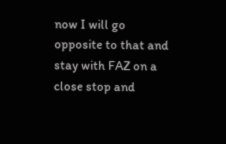now I will go opposite to that and stay with FAZ on a close stop and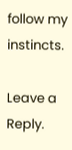follow my instincts.

Leave a Reply.